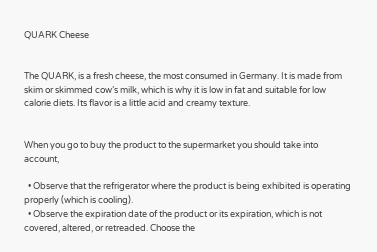QUARK Cheese


The QUARK, is a fresh cheese, the most consumed in Germany. It is made from skim or skimmed cow’s milk, which is why it is low in fat and suitable for low calorie diets. Its flavor is a little acid and creamy texture.


When you go to buy the product to the supermarket you should take into account,

  • Observe that the refrigerator where the product is being exhibited is operating properly (which is cooling).
  • Observe the expiration date of the product or its expiration, which is not covered, altered, or retreaded. Choose the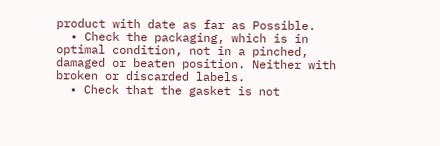product with date as far as Possible.
  • Check the packaging, which is in optimal condition, not in a pinched, damaged or beaten position. Neither with broken or discarded labels.
  • Check that the gasket is not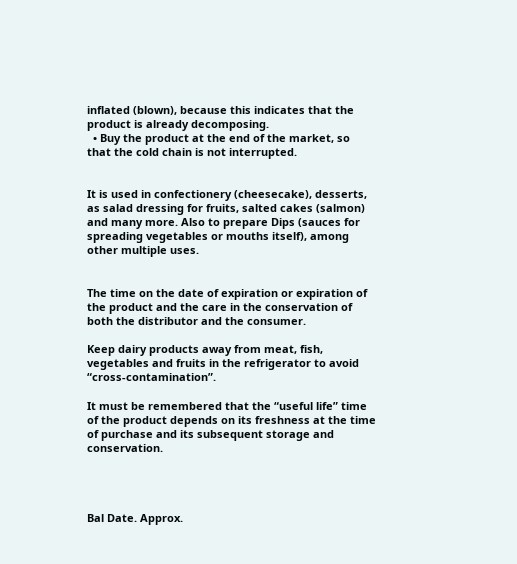inflated (blown), because this indicates that the product is already decomposing.
  • Buy the product at the end of the market, so that the cold chain is not interrupted.


It is used in confectionery (cheesecake), desserts, as salad dressing for fruits, salted cakes (salmon) and many more. Also to prepare Dips (sauces for spreading vegetables or mouths itself), among other multiple uses.


The time on the date of expiration or expiration of the product and the care in the conservation of both the distributor and the consumer.

Keep dairy products away from meat, fish, vegetables and fruits in the refrigerator to avoid “cross-contamination”.

It must be remembered that the “useful life” time of the product depends on its freshness at the time of purchase and its subsequent storage and conservation.




Bal Date. Approx.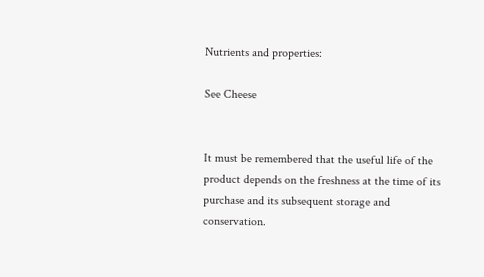Nutrients and properties:

See Cheese


It must be remembered that the useful life of the product depends on the freshness at the time of its purchase and its subsequent storage and conservation.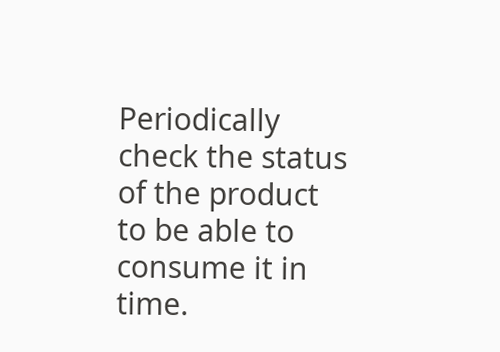Periodically check the status of the product to be able to consume it in time.